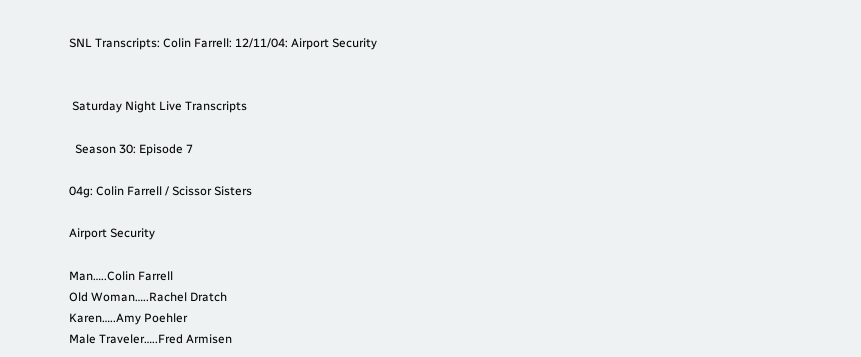SNL Transcripts: Colin Farrell: 12/11/04: Airport Security


 Saturday Night Live Transcripts

  Season 30: Episode 7

04g: Colin Farrell / Scissor Sisters

Airport Security

Man…..Colin Farrell
Old Woman…..Rachel Dratch
Karen…..Amy Poehler
Male Traveler…..Fred Armisen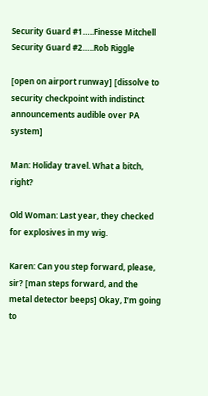Security Guard #1…..Finesse Mitchell
Security Guard #2…..Rob Riggle

[open on airport runway] [dissolve to security checkpoint with indistinct announcements audible over PA system]

Man: Holiday travel. What a bitch, right?

Old Woman: Last year, they checked for explosives in my wig.

Karen: Can you step forward, please, sir? [man steps forward, and the metal detector beeps] Okay, I’m going to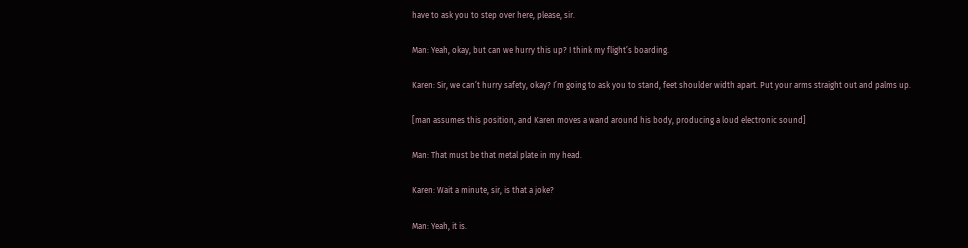have to ask you to step over here, please, sir.

Man: Yeah, okay, but can we hurry this up? I think my flight’s boarding.

Karen: Sir, we can’t hurry safety, okay? I’m going to ask you to stand, feet shoulder width apart. Put your arms straight out and palms up.

[man assumes this position, and Karen moves a wand around his body, producing a loud electronic sound]

Man: That must be that metal plate in my head.

Karen: Wait a minute, sir, is that a joke?

Man: Yeah, it is.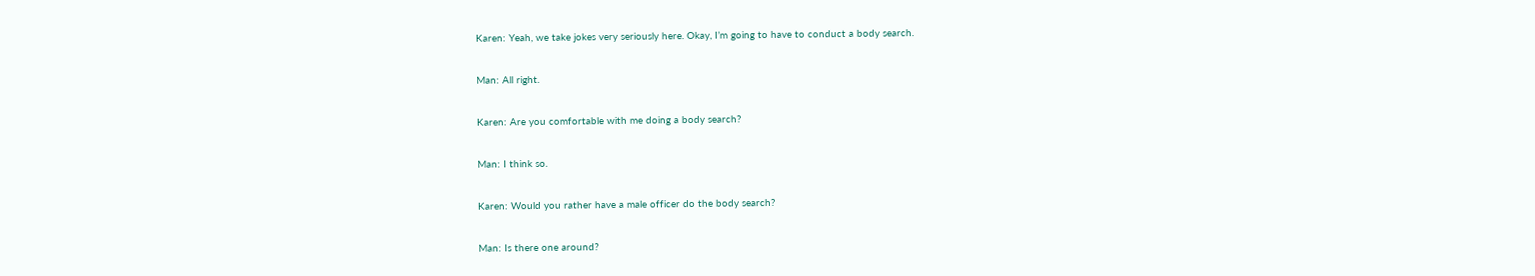Karen: Yeah, we take jokes very seriously here. Okay, I’m going to have to conduct a body search.

Man: All right.

Karen: Are you comfortable with me doing a body search?

Man: I think so.

Karen: Would you rather have a male officer do the body search?

Man: Is there one around?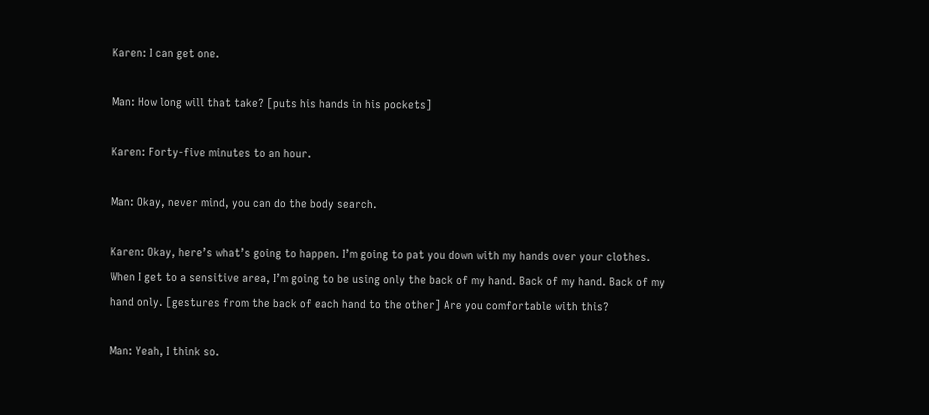Karen: I can get one.

Man: How long will that take? [puts his hands in his pockets]

Karen: Forty-five minutes to an hour.

Man: Okay, never mind, you can do the body search.

Karen: Okay, here’s what’s going to happen. I’m going to pat you down with my hands over your clothes. When I get to a sensitive area, I’m going to be using only the back of my hand. Back of my hand. Back of my hand only. [gestures from the back of each hand to the other] Are you comfortable with this?

Man: Yeah, I think so.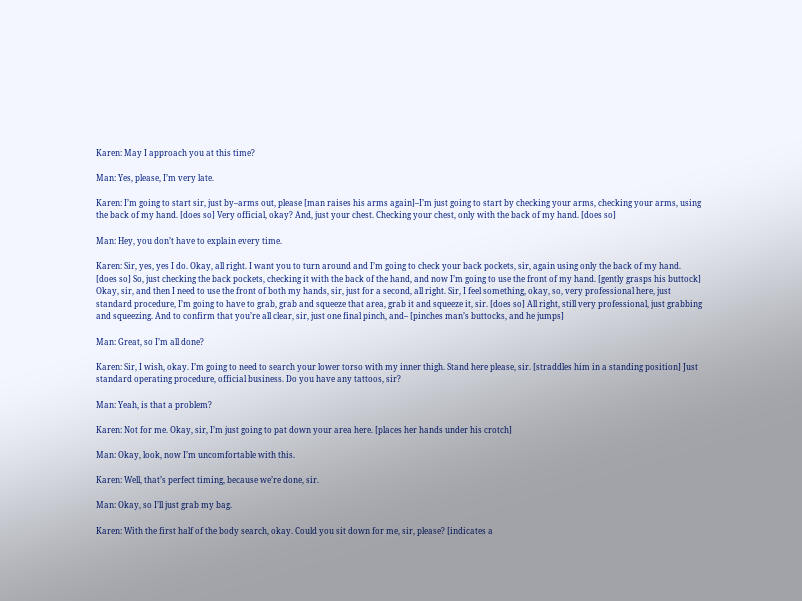Karen: May I approach you at this time?

Man: Yes, please, I’m very late.

Karen: I’m going to start sir, just by–arms out, please [man raises his arms again]–I’m just going to start by checking your arms, checking your arms, using the back of my hand. [does so] Very official, okay? And, just your chest. Checking your chest, only with the back of my hand. [does so]

Man: Hey, you don’t have to explain every time.

Karen: Sir, yes, yes I do. Okay, all right. I want you to turn around and I’m going to check your back pockets, sir, again using only the back of my hand. [does so] So, just checking the back pockets, checking it with the back of the hand, and now I’m going to use the front of my hand. [gently grasps his buttock] Okay, sir, and then I need to use the front of both my hands, sir, just for a second, all right. Sir, I feel something, okay, so, very professional here, just standard procedure, I’m going to have to grab, grab and squeeze that area, grab it and squeeze it, sir. [does so] All right, still very professional, just grabbing and squeezing. And to confirm that you’re all clear, sir, just one final pinch, and– [pinches man’s buttocks, and he jumps]

Man: Great, so I’m all done?

Karen: Sir, I wish, okay. I’m going to need to search your lower torso with my inner thigh. Stand here please, sir. [straddles him in a standing position] Just standard operating procedure, official business. Do you have any tattoos, sir?

Man: Yeah, is that a problem?

Karen: Not for me. Okay, sir, I’m just going to pat down your area here. [places her hands under his crotch]

Man: Okay, look, now I’m uncomfortable with this.

Karen: Well, that’s perfect timing, because we’re done, sir.

Man: Okay, so I’ll just grab my bag.

Karen: With the first half of the body search, okay. Could you sit down for me, sir, please? [indicates a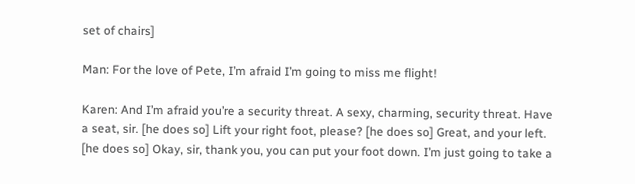set of chairs]

Man: For the love of Pete, I’m afraid I’m going to miss me flight!

Karen: And I’m afraid you’re a security threat. A sexy, charming, security threat. Have a seat, sir. [he does so] Lift your right foot, please? [he does so] Great, and your left. [he does so] Okay, sir, thank you, you can put your foot down. I’m just going to take a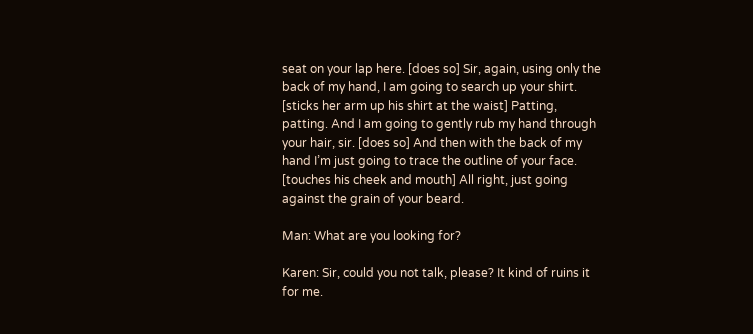seat on your lap here. [does so] Sir, again, using only the back of my hand, I am going to search up your shirt. [sticks her arm up his shirt at the waist] Patting, patting. And I am going to gently rub my hand through your hair, sir. [does so] And then with the back of my hand I’m just going to trace the outline of your face. [touches his cheek and mouth] All right, just going against the grain of your beard.

Man: What are you looking for?

Karen: Sir, could you not talk, please? It kind of ruins it for me.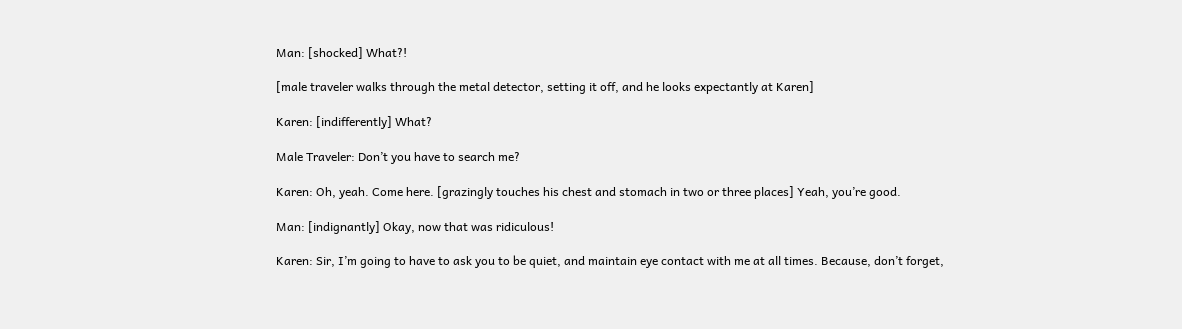Man: [shocked] What?!

[male traveler walks through the metal detector, setting it off, and he looks expectantly at Karen]

Karen: [indifferently] What?

Male Traveler: Don’t you have to search me?

Karen: Oh, yeah. Come here. [grazingly touches his chest and stomach in two or three places] Yeah, you’re good.

Man: [indignantly] Okay, now that was ridiculous!

Karen: Sir, I’m going to have to ask you to be quiet, and maintain eye contact with me at all times. Because, don’t forget,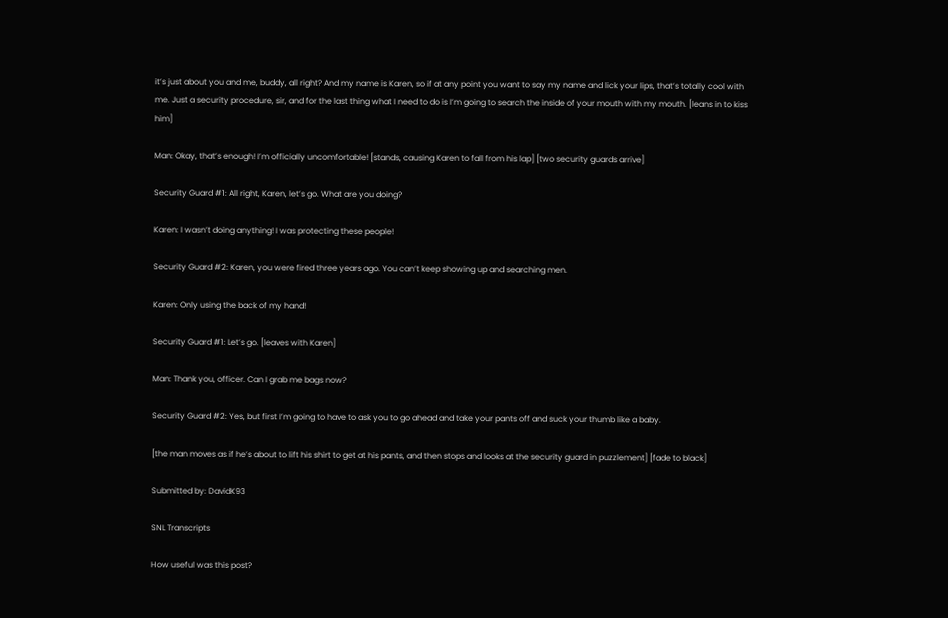it’s just about you and me, buddy, all right? And my name is Karen, so if at any point you want to say my name and lick your lips, that’s totally cool with me. Just a security procedure, sir, and for the last thing what I need to do is I’m going to search the inside of your mouth with my mouth. [leans in to kiss him]

Man: Okay, that’s enough! I’m officially uncomfortable! [stands, causing Karen to fall from his lap] [two security guards arrive]

Security Guard #1: All right, Karen, let’s go. What are you doing?

Karen: I wasn’t doing anything! I was protecting these people!

Security Guard #2: Karen, you were fired three years ago. You can’t keep showing up and searching men.

Karen: Only using the back of my hand!

Security Guard #1: Let’s go. [leaves with Karen]

Man: Thank you, officer. Can I grab me bags now?

Security Guard #2: Yes, but first I’m going to have to ask you to go ahead and take your pants off and suck your thumb like a baby.

[the man moves as if he’s about to lift his shirt to get at his pants, and then stops and looks at the security guard in puzzlement] [fade to black]

Submitted by: DavidK93

SNL Transcripts

How useful was this post?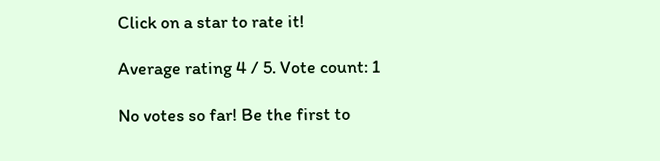Click on a star to rate it!

Average rating 4 / 5. Vote count: 1

No votes so far! Be the first to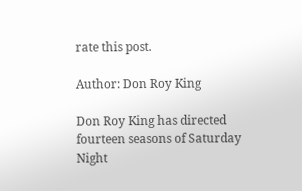rate this post.

Author: Don Roy King

Don Roy King has directed fourteen seasons of Saturday Night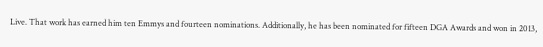Live. That work has earned him ten Emmys and fourteen nominations. Additionally, he has been nominated for fifteen DGA Awards and won in 2013,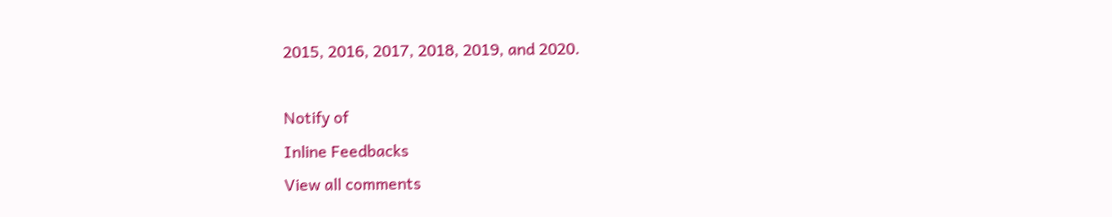2015, 2016, 2017, 2018, 2019, and 2020.

Notify of
Inline Feedbacks
View all comments